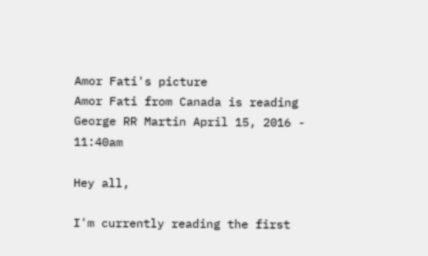Amor Fati's picture
Amor Fati from Canada is reading George RR Martin April 15, 2016 - 11:40am

Hey all,

I'm currently reading the first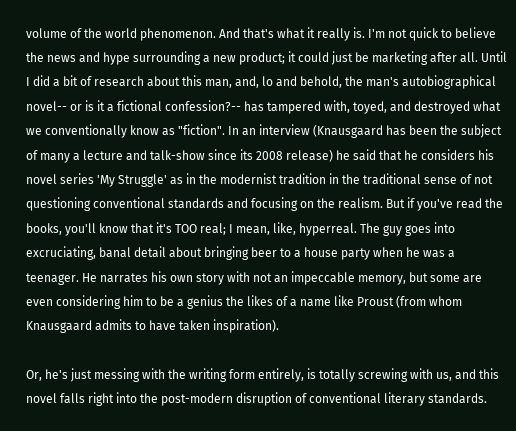volume of the world phenomenon. And that's what it really is. I'm not quick to believe the news and hype surrounding a new product; it could just be marketing after all. Until I did a bit of research about this man, and, lo and behold, the man's autobiographical novel-- or is it a fictional confession?-- has tampered with, toyed, and destroyed what we conventionally know as "fiction". In an interview (Knausgaard has been the subject of many a lecture and talk-show since its 2008 release) he said that he considers his novel series 'My Struggle' as in the modernist tradition in the traditional sense of not questioning conventional standards and focusing on the realism. But if you've read the books, you'll know that it's TOO real; I mean, like, hyperreal. The guy goes into excruciating, banal detail about bringing beer to a house party when he was a teenager. He narrates his own story with not an impeccable memory, but some are even considering him to be a genius the likes of a name like Proust (from whom Knausgaard admits to have taken inspiration).

Or, he's just messing with the writing form entirely, is totally screwing with us, and this novel falls right into the post-modern disruption of conventional literary standards.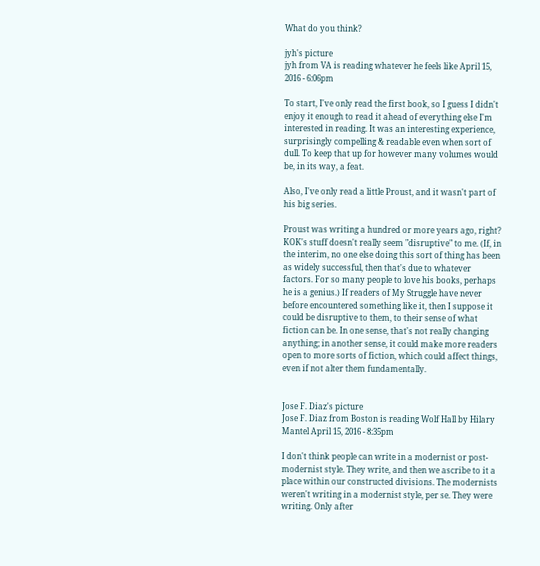What do you think?

jyh's picture
jyh from VA is reading whatever he feels like April 15, 2016 - 6:06pm

To start, I've only read the first book, so I guess I didn't enjoy it enough to read it ahead of everything else I'm interested in reading. It was an interesting experience, surprisingly compelling & readable even when sort of dull. To keep that up for however many volumes would be, in its way, a feat.

Also, I've only read a little Proust, and it wasn't part of his big series.

Proust was writing a hundred or more years ago, right? KOK's stuff doesn't really seem "disruptive" to me. (If, in the interim, no one else doing this sort of thing has been as widely successful, then that's due to whatever factors. For so many people to love his books, perhaps he is a genius.) If readers of My Struggle have never before encountered something like it, then I suppose it could be disruptive to them, to their sense of what fiction can be. In one sense, that's not really changing anything; in another sense, it could make more readers open to more sorts of fiction, which could affect things, even if not alter them fundamentally.


Jose F. Diaz's picture
Jose F. Diaz from Boston is reading Wolf Hall by Hilary Mantel April 15, 2016 - 8:35pm

I don't think people can write in a modernist or post-modernist style. They write, and then we ascribe to it a place within our constructed divisions. The modernists weren't writing in a modernist style, per se. They were writing. Only after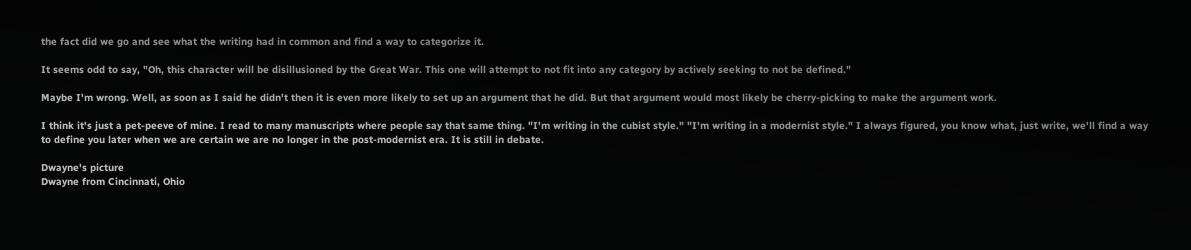the fact did we go and see what the writing had in common and find a way to categorize it.

It seems odd to say, "Oh, this character will be disillusioned by the Great War. This one will attempt to not fit into any category by actively seeking to not be defined."

Maybe I'm wrong. Well, as soon as I said he didn't then it is even more likely to set up an argument that he did. But that argument would most likely be cherry-picking to make the argument work.

I think it's just a pet-peeve of mine. I read to many manuscripts where people say that same thing. "I'm writing in the cubist style." "I'm writing in a modernist style." I always figured, you know what, just write, we'll find a way to define you later when we are certain we are no longer in the post-modernist era. It is still in debate.

Dwayne's picture
Dwayne from Cincinnati, Ohio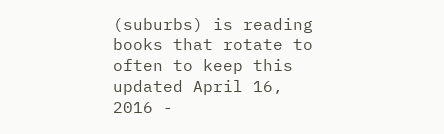(suburbs) is reading books that rotate to often to keep this updated April 16, 2016 -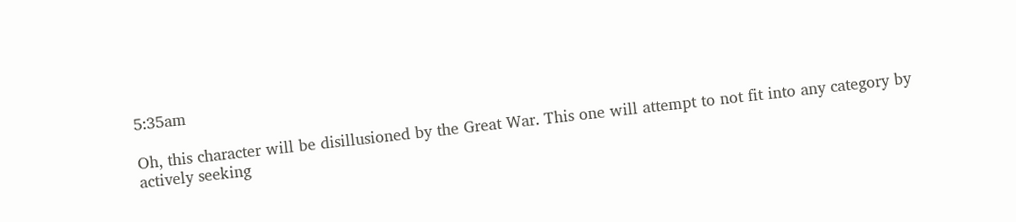5:35am

Oh, this character will be disillusioned by the Great War. This one will attempt to not fit into any category by actively seeking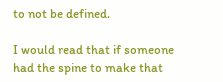to not be defined.

I would read that if someone had the spine to make that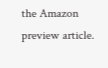the Amazon preview article.